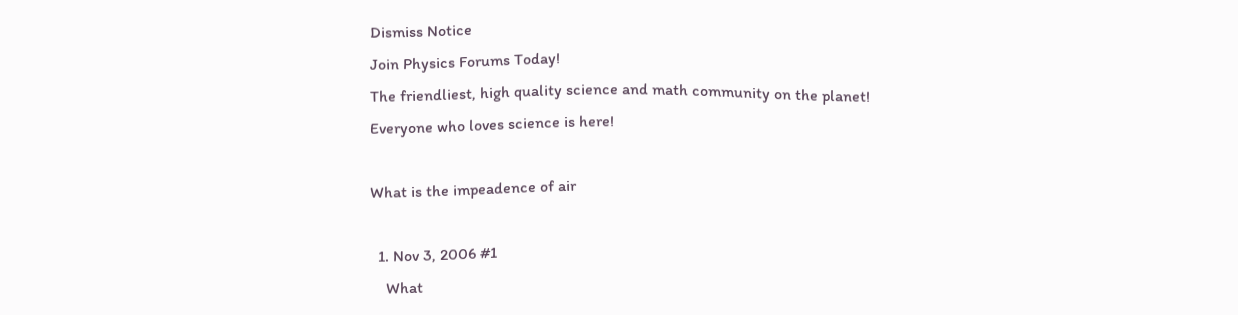Dismiss Notice
Join Physics Forums Today!
The friendliest, high quality science and math community on the planet! Everyone who loves science is here!

What is the impeadence of air

  1. Nov 3, 2006 #1
    What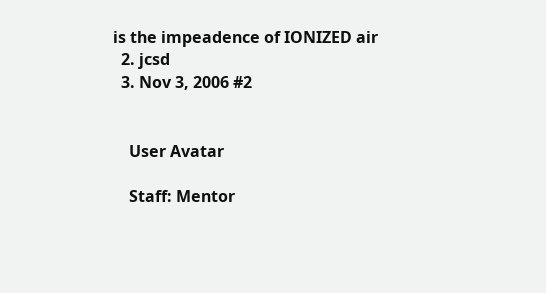is the impeadence of IONIZED air
  2. jcsd
  3. Nov 3, 2006 #2


    User Avatar

    Staff: Mentor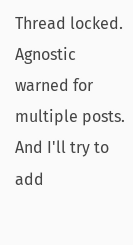Thread locked. Agnostic warned for multiple posts. And I'll try to add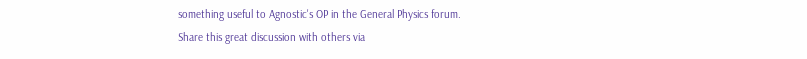something useful to Agnostic's OP in the General Physics forum.
Share this great discussion with others via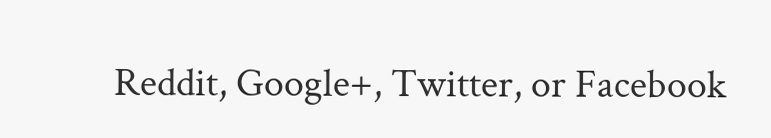Reddit, Google+, Twitter, or Facebook